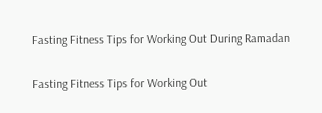Fasting Fitness Tips for Working Out During Ramadan

Fasting Fitness Tips for Working Out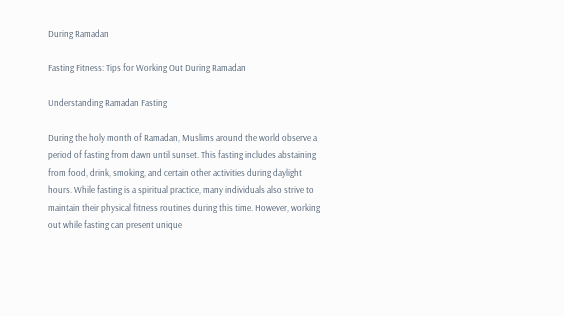During Ramadan

Fasting Fitness: Tips for Working Out During Ramadan

Understanding Ramadan Fasting

During the holy month of Ramadan, Muslims around the world observe a period of fasting from dawn until sunset. This fasting includes abstaining from food, drink, smoking, and certain other activities during daylight hours. While fasting is a spiritual practice, many individuals also strive to maintain their physical fitness routines during this time. However, working out while fasting can present unique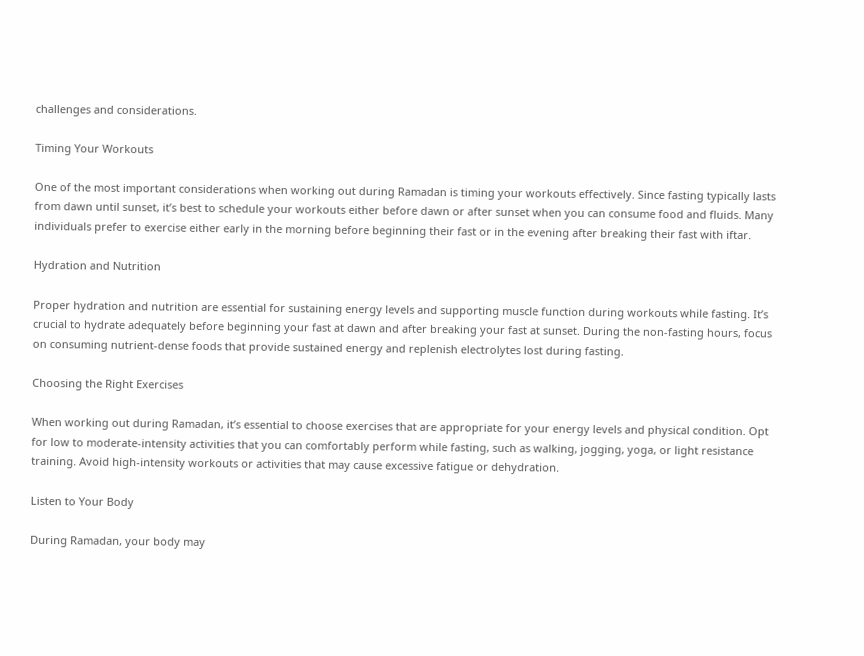challenges and considerations.

Timing Your Workouts

One of the most important considerations when working out during Ramadan is timing your workouts effectively. Since fasting typically lasts from dawn until sunset, it’s best to schedule your workouts either before dawn or after sunset when you can consume food and fluids. Many individuals prefer to exercise either early in the morning before beginning their fast or in the evening after breaking their fast with iftar.

Hydration and Nutrition

Proper hydration and nutrition are essential for sustaining energy levels and supporting muscle function during workouts while fasting. It’s crucial to hydrate adequately before beginning your fast at dawn and after breaking your fast at sunset. During the non-fasting hours, focus on consuming nutrient-dense foods that provide sustained energy and replenish electrolytes lost during fasting.

Choosing the Right Exercises

When working out during Ramadan, it’s essential to choose exercises that are appropriate for your energy levels and physical condition. Opt for low to moderate-intensity activities that you can comfortably perform while fasting, such as walking, jogging, yoga, or light resistance training. Avoid high-intensity workouts or activities that may cause excessive fatigue or dehydration.

Listen to Your Body

During Ramadan, your body may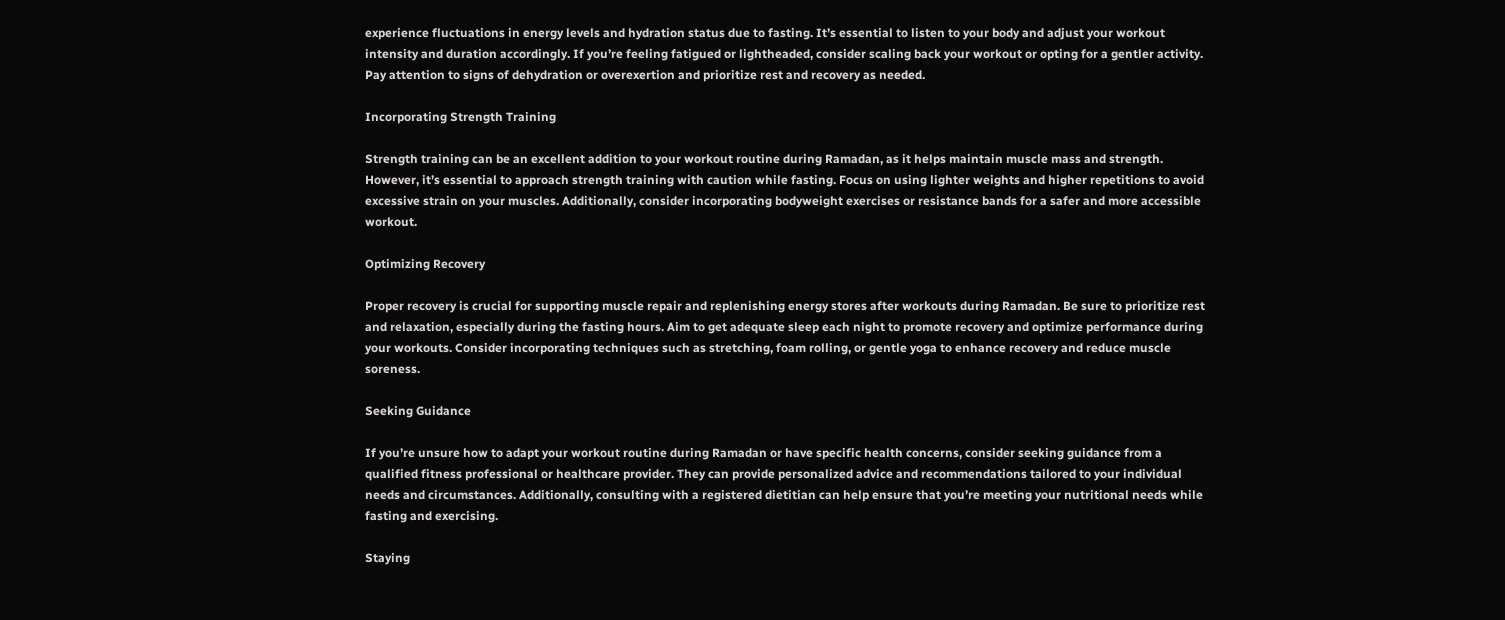experience fluctuations in energy levels and hydration status due to fasting. It’s essential to listen to your body and adjust your workout intensity and duration accordingly. If you’re feeling fatigued or lightheaded, consider scaling back your workout or opting for a gentler activity. Pay attention to signs of dehydration or overexertion and prioritize rest and recovery as needed.

Incorporating Strength Training

Strength training can be an excellent addition to your workout routine during Ramadan, as it helps maintain muscle mass and strength. However, it’s essential to approach strength training with caution while fasting. Focus on using lighter weights and higher repetitions to avoid excessive strain on your muscles. Additionally, consider incorporating bodyweight exercises or resistance bands for a safer and more accessible workout.

Optimizing Recovery

Proper recovery is crucial for supporting muscle repair and replenishing energy stores after workouts during Ramadan. Be sure to prioritize rest and relaxation, especially during the fasting hours. Aim to get adequate sleep each night to promote recovery and optimize performance during your workouts. Consider incorporating techniques such as stretching, foam rolling, or gentle yoga to enhance recovery and reduce muscle soreness.

Seeking Guidance

If you’re unsure how to adapt your workout routine during Ramadan or have specific health concerns, consider seeking guidance from a qualified fitness professional or healthcare provider. They can provide personalized advice and recommendations tailored to your individual needs and circumstances. Additionally, consulting with a registered dietitian can help ensure that you’re meeting your nutritional needs while fasting and exercising.

Staying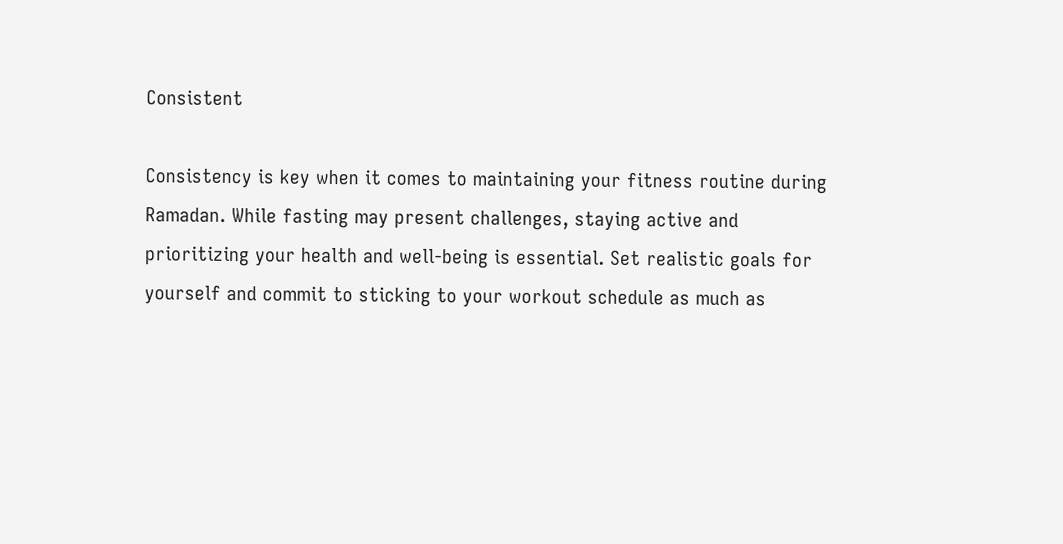Consistent

Consistency is key when it comes to maintaining your fitness routine during Ramadan. While fasting may present challenges, staying active and prioritizing your health and well-being is essential. Set realistic goals for yourself and commit to sticking to your workout schedule as much as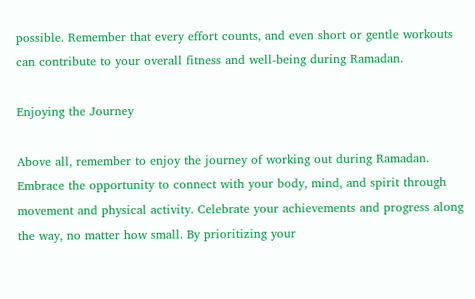possible. Remember that every effort counts, and even short or gentle workouts can contribute to your overall fitness and well-being during Ramadan.

Enjoying the Journey

Above all, remember to enjoy the journey of working out during Ramadan. Embrace the opportunity to connect with your body, mind, and spirit through movement and physical activity. Celebrate your achievements and progress along the way, no matter how small. By prioritizing your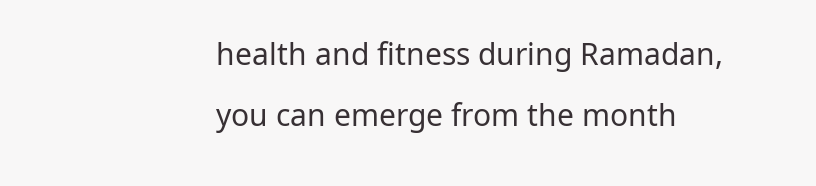health and fitness during Ramadan, you can emerge from the month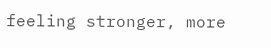feeling stronger, more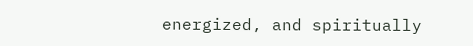energized, and spiritually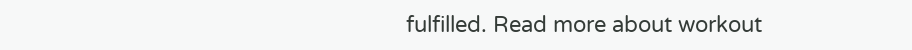fulfilled. Read more about workout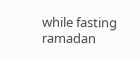while fasting ramadan